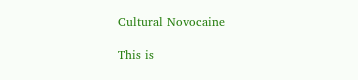Cultural Novocaine

This is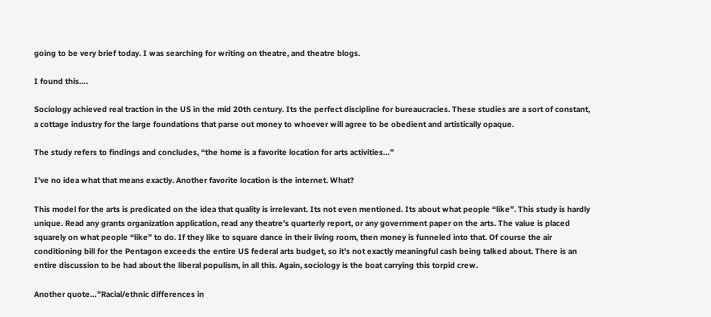going to be very brief today. I was searching for writing on theatre, and theatre blogs.

I found this….

Sociology achieved real traction in the US in the mid 20th century. Its the perfect discipline for bureaucracies. These studies are a sort of constant, a cottage industry for the large foundations that parse out money to whoever will agree to be obedient and artistically opaque.

The study refers to findings and concludes, “the home is a favorite location for arts activities…”

I’ve no idea what that means exactly. Another favorite location is the internet. What?

This model for the arts is predicated on the idea that quality is irrelevant. Its not even mentioned. Its about what people “like”. This study is hardly unique. Read any grants organization application, read any theatre’s quarterly report, or any government paper on the arts. The value is placed squarely on what people “like” to do. If they like to square dance in their living room, then money is funneled into that. Of course the air conditioning bill for the Pentagon exceeds the entire US federal arts budget, so it’s not exactly meaningful cash being talked about. There is an entire discussion to be had about the liberal populism, in all this. Again, sociology is the boat carrying this torpid crew.

Another quote…”Racial/ethnic differences in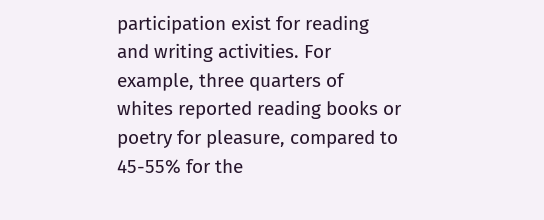participation exist for reading and writing activities. For example, three quarters of whites reported reading books or poetry for pleasure, compared to 45-55% for the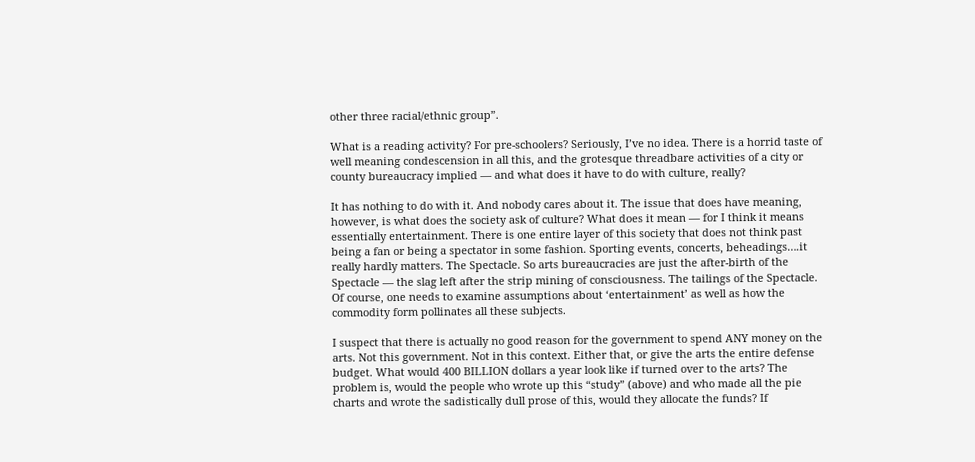other three racial/ethnic group”.

What is a reading activity? For pre-schoolers? Seriously, I’ve no idea. There is a horrid taste of well meaning condescension in all this, and the grotesque threadbare activities of a city or county bureaucracy implied — and what does it have to do with culture, really?

It has nothing to do with it. And nobody cares about it. The issue that does have meaning, however, is what does the society ask of culture? What does it mean — for I think it means essentially entertainment. There is one entire layer of this society that does not think past being a fan or being a spectator in some fashion. Sporting events, concerts, beheadings….it really hardly matters. The Spectacle. So arts bureaucracies are just the after-birth of the Spectacle — the slag left after the strip mining of consciousness. The tailings of the Spectacle. Of course, one needs to examine assumptions about ‘entertainment’ as well as how the commodity form pollinates all these subjects.

I suspect that there is actually no good reason for the government to spend ANY money on the arts. Not this government. Not in this context. Either that, or give the arts the entire defense budget. What would 400 BILLION dollars a year look like if turned over to the arts? The problem is, would the people who wrote up this “study” (above) and who made all the pie charts and wrote the sadistically dull prose of this, would they allocate the funds? If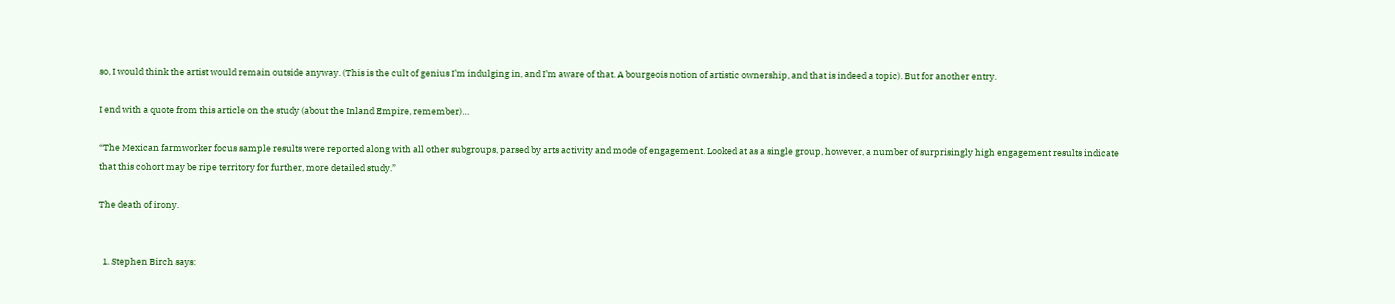so, I would think the artist would remain outside anyway. (This is the cult of genius I’m indulging in, and I’m aware of that. A bourgeois notion of artistic ownership, and that is indeed a topic). But for another entry.

I end with a quote from this article on the study (about the Inland Empire, remember)…

“The Mexican farmworker focus sample results were reported along with all other subgroups, parsed by arts activity and mode of engagement. Looked at as a single group, however, a number of surprisingly high engagement results indicate that this cohort may be ripe territory for further, more detailed study.”

The death of irony.


  1. Stephen Birch says: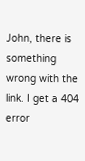John, there is something wrong with the link. I get a 404 error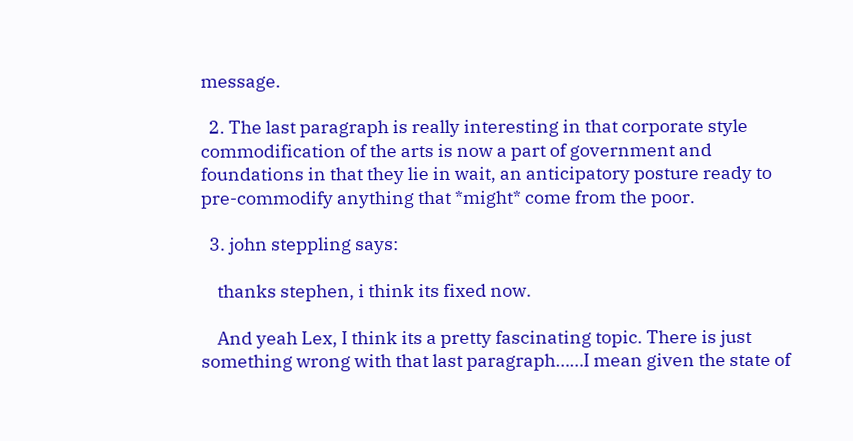message.

  2. The last paragraph is really interesting in that corporate style commodification of the arts is now a part of government and foundations in that they lie in wait, an anticipatory posture ready to pre-commodify anything that *might* come from the poor.

  3. john steppling says:

    thanks stephen, i think its fixed now.

    And yeah Lex, I think its a pretty fascinating topic. There is just something wrong with that last paragraph……I mean given the state of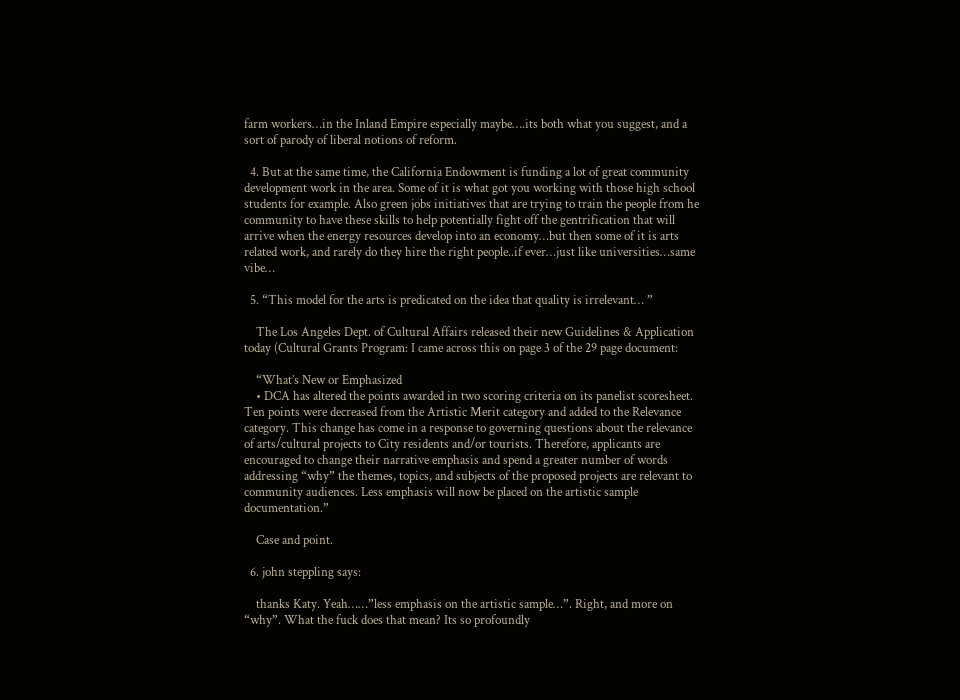farm workers…in the Inland Empire especially maybe….its both what you suggest, and a sort of parody of liberal notions of reform.

  4. But at the same time, the California Endowment is funding a lot of great community development work in the area. Some of it is what got you working with those high school students for example. Also green jobs initiatives that are trying to train the people from he community to have these skills to help potentially fight off the gentrification that will arrive when the energy resources develop into an economy…but then some of it is arts related work, and rarely do they hire the right people..if ever…just like universities…same vibe…

  5. “This model for the arts is predicated on the idea that quality is irrelevant… ”

    The Los Angeles Dept. of Cultural Affairs released their new Guidelines & Application today (Cultural Grants Program: I came across this on page 3 of the 29 page document:

    “What’s New or Emphasized
    • DCA has altered the points awarded in two scoring criteria on its panelist scoresheet. Ten points were decreased from the Artistic Merit category and added to the Relevance category. This change has come in a response to governing questions about the relevance of arts/cultural projects to City residents and/or tourists. Therefore, applicants are encouraged to change their narrative emphasis and spend a greater number of words addressing “why” the themes, topics, and subjects of the proposed projects are relevant to community audiences. Less emphasis will now be placed on the artistic sample documentation.”

    Case and point.

  6. john steppling says:

    thanks Katy. Yeah……”less emphasis on the artistic sample…”. Right, and more on “why”. What the fuck does that mean? Its so profoundly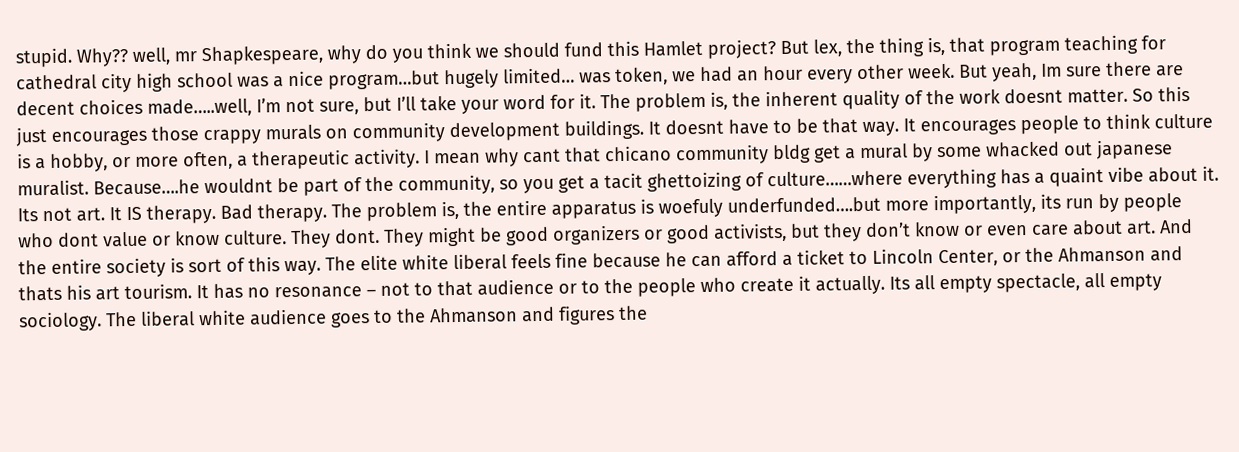stupid. Why?? well, mr Shapkespeare, why do you think we should fund this Hamlet project? But lex, the thing is, that program teaching for cathedral city high school was a nice program…but hugely limited… was token, we had an hour every other week. But yeah, Im sure there are decent choices made…..well, I’m not sure, but I’ll take your word for it. The problem is, the inherent quality of the work doesnt matter. So this just encourages those crappy murals on community development buildings. It doesnt have to be that way. It encourages people to think culture is a hobby, or more often, a therapeutic activity. I mean why cant that chicano community bldg get a mural by some whacked out japanese muralist. Because….he wouldnt be part of the community, so you get a tacit ghettoizing of culture……where everything has a quaint vibe about it. Its not art. It IS therapy. Bad therapy. The problem is, the entire apparatus is woefuly underfunded….but more importantly, its run by people who dont value or know culture. They dont. They might be good organizers or good activists, but they don’t know or even care about art. And the entire society is sort of this way. The elite white liberal feels fine because he can afford a ticket to Lincoln Center, or the Ahmanson and thats his art tourism. It has no resonance – not to that audience or to the people who create it actually. Its all empty spectacle, all empty sociology. The liberal white audience goes to the Ahmanson and figures the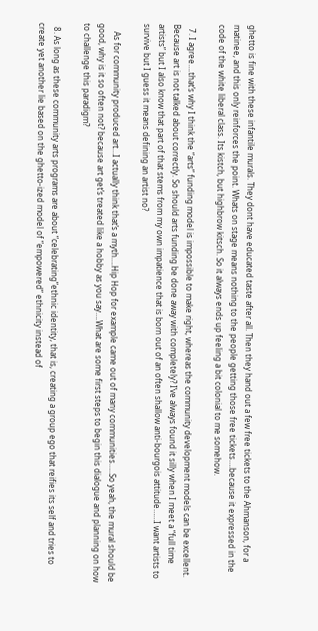ghetto is fine with these infantile murals. They dont have educated taste after all. Then they hand out a few free tickets to the Ahmanson, for a matinee, and this only reinforces the point. Whats on stage means nothing to the people getting those free tickets….because it expressed in the code of the white liberal class. Its kistch, but highbrow kitsch. So it always ends up feeling a bit colonial to me somehow.

  7. I agree….that’s why I think the “arts” funding model is impossible to make right, whereas the community development models can be excellent. Because art is not talked about correctly. So should arts funding be done away with completely? I’ve always found it silly when I meet a “full time artists” but I also know that part of that stems from my own impatience that is born out of an often shallow anti-bourgois attitude……I want artists to survive but I guess it means defining an artist no?

    As for community produced art…I actually think that’s a myth….Hip Hop for example came out of many communities…..So yeah, the mural should be good, why is it so often not? because art get’s treated like a hobby as you say….What are some first steps to begin this dialogue and planning on how to challenge this paradigm?

  8. As long as these community arts programs are about “celebrating”ethnic identity, that is, creating a group ego that reifies its self and tries to create yet another lie based on the ghetto-ized model of “empowered” ethnicity instead of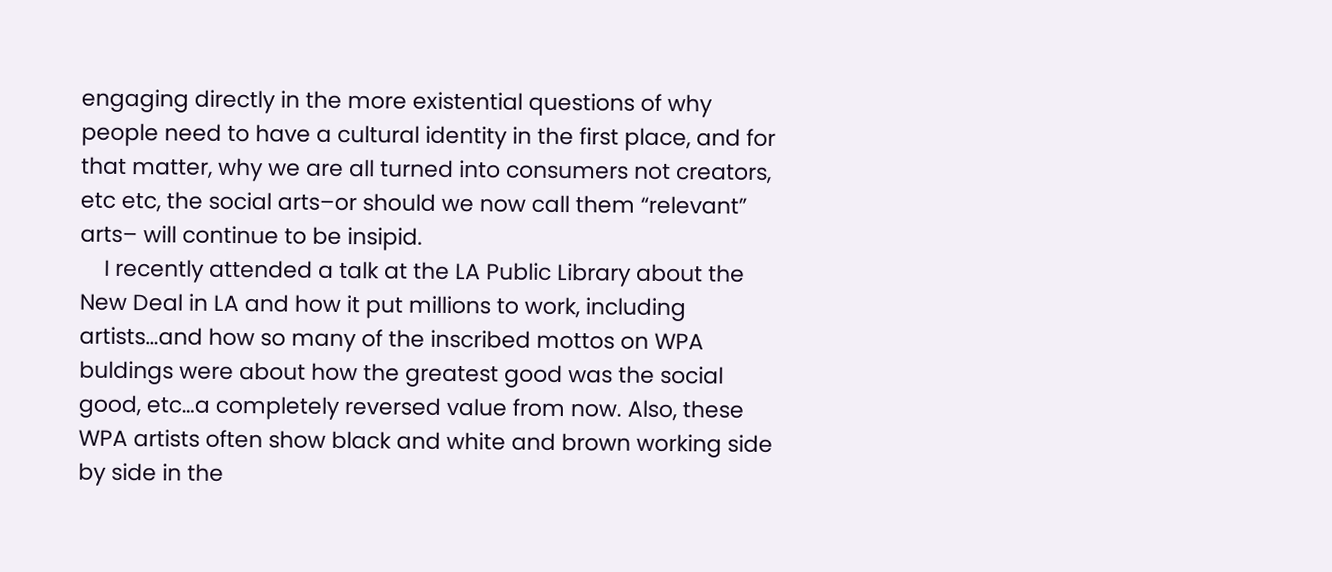engaging directly in the more existential questions of why people need to have a cultural identity in the first place, and for that matter, why we are all turned into consumers not creators, etc etc, the social arts–or should we now call them “relevant” arts– will continue to be insipid.
    I recently attended a talk at the LA Public Library about the New Deal in LA and how it put millions to work, including artists…and how so many of the inscribed mottos on WPA buldings were about how the greatest good was the social good, etc…a completely reversed value from now. Also, these WPA artists often show black and white and brown working side by side in the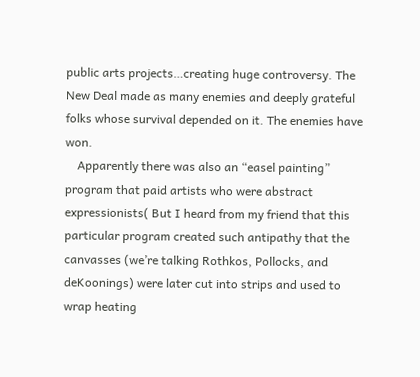public arts projects…creating huge controversy. The New Deal made as many enemies and deeply grateful folks whose survival depended on it. The enemies have won.
    Apparently there was also an “easel painting” program that paid artists who were abstract expressionists( But I heard from my friend that this particular program created such antipathy that the canvasses (we’re talking Rothkos, Pollocks, and deKoonings) were later cut into strips and used to wrap heating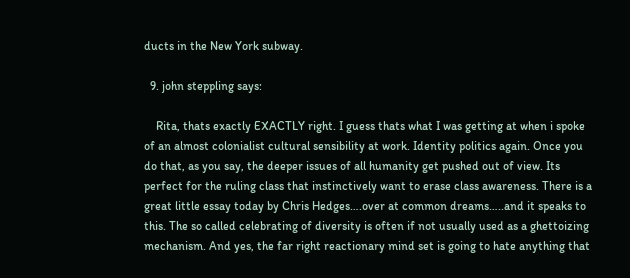ducts in the New York subway.

  9. john steppling says:

    Rita, thats exactly EXACTLY right. I guess thats what I was getting at when i spoke of an almost colonialist cultural sensibility at work. Identity politics again. Once you do that, as you say, the deeper issues of all humanity get pushed out of view. Its perfect for the ruling class that instinctively want to erase class awareness. There is a great little essay today by Chris Hedges….over at common dreams…..and it speaks to this. The so called celebrating of diversity is often if not usually used as a ghettoizing mechanism. And yes, the far right reactionary mind set is going to hate anything that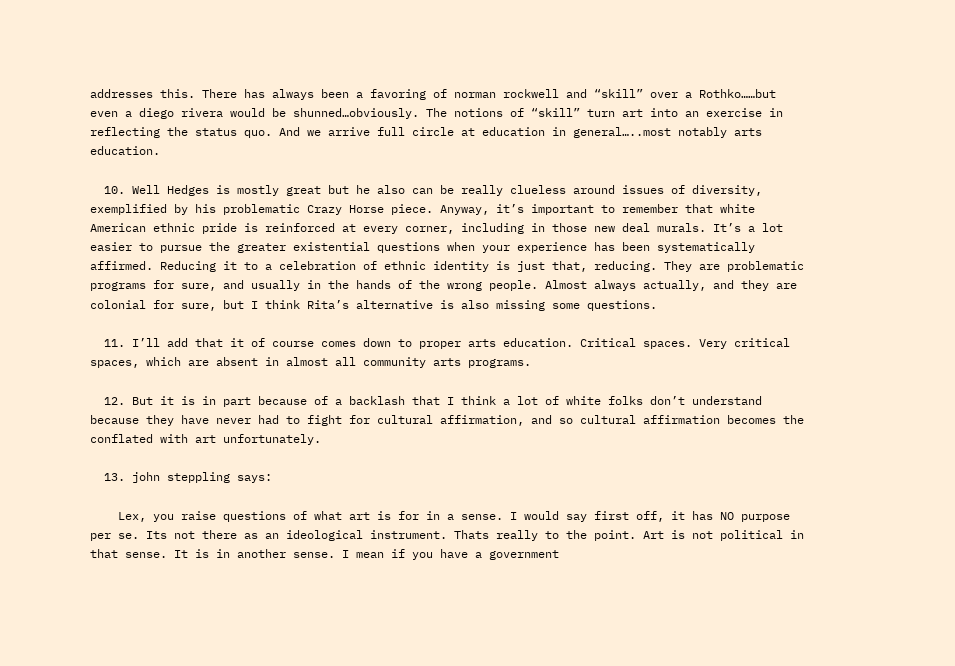addresses this. There has always been a favoring of norman rockwell and “skill” over a Rothko……but even a diego rivera would be shunned…obviously. The notions of “skill” turn art into an exercise in reflecting the status quo. And we arrive full circle at education in general…..most notably arts education.

  10. Well Hedges is mostly great but he also can be really clueless around issues of diversity, exemplified by his problematic Crazy Horse piece. Anyway, it’s important to remember that white American ethnic pride is reinforced at every corner, including in those new deal murals. It’s a lot easier to pursue the greater existential questions when your experience has been systematically affirmed. Reducing it to a celebration of ethnic identity is just that, reducing. They are problematic programs for sure, and usually in the hands of the wrong people. Almost always actually, and they are colonial for sure, but I think Rita’s alternative is also missing some questions.

  11. I’ll add that it of course comes down to proper arts education. Critical spaces. Very critical spaces, which are absent in almost all community arts programs.

  12. But it is in part because of a backlash that I think a lot of white folks don’t understand because they have never had to fight for cultural affirmation, and so cultural affirmation becomes the conflated with art unfortunately.

  13. john steppling says:

    Lex, you raise questions of what art is for in a sense. I would say first off, it has NO purpose per se. Its not there as an ideological instrument. Thats really to the point. Art is not political in that sense. It is in another sense. I mean if you have a government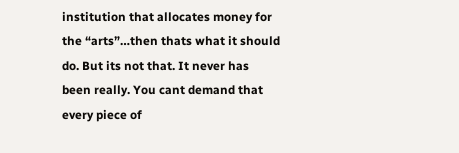institution that allocates money for the “arts”…then thats what it should do. But its not that. It never has been really. You cant demand that every piece of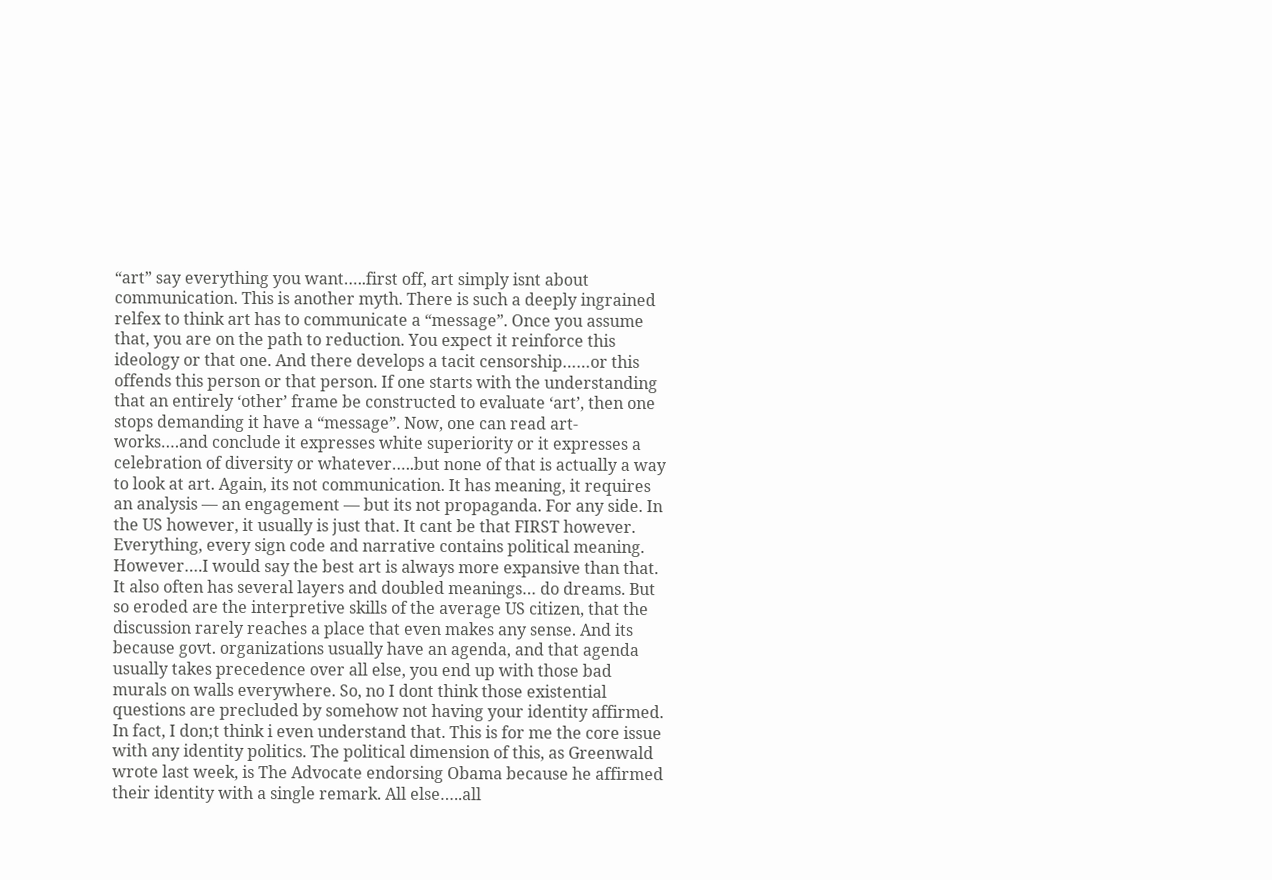“art” say everything you want…..first off, art simply isnt about communication. This is another myth. There is such a deeply ingrained relfex to think art has to communicate a “message”. Once you assume that, you are on the path to reduction. You expect it reinforce this ideology or that one. And there develops a tacit censorship……or this offends this person or that person. If one starts with the understanding that an entirely ‘other’ frame be constructed to evaluate ‘art’, then one stops demanding it have a “message”. Now, one can read art-works….and conclude it expresses white superiority or it expresses a celebration of diversity or whatever…..but none of that is actually a way to look at art. Again, its not communication. It has meaning, it requires an analysis — an engagement — but its not propaganda. For any side. In the US however, it usually is just that. It cant be that FIRST however. Everything, every sign code and narrative contains political meaning. However….I would say the best art is always more expansive than that. It also often has several layers and doubled meanings… do dreams. But so eroded are the interpretive skills of the average US citizen, that the discussion rarely reaches a place that even makes any sense. And its because govt. organizations usually have an agenda, and that agenda usually takes precedence over all else, you end up with those bad murals on walls everywhere. So, no I dont think those existential questions are precluded by somehow not having your identity affirmed. In fact, I don;t think i even understand that. This is for me the core issue with any identity politics. The political dimension of this, as Greenwald wrote last week, is The Advocate endorsing Obama because he affirmed their identity with a single remark. All else…..all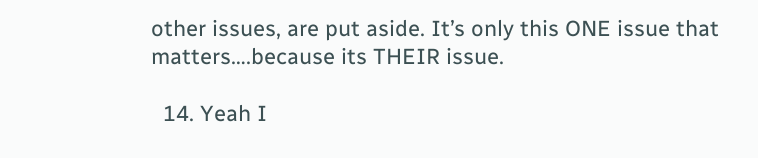other issues, are put aside. It’s only this ONE issue that matters….because its THEIR issue.

  14. Yeah I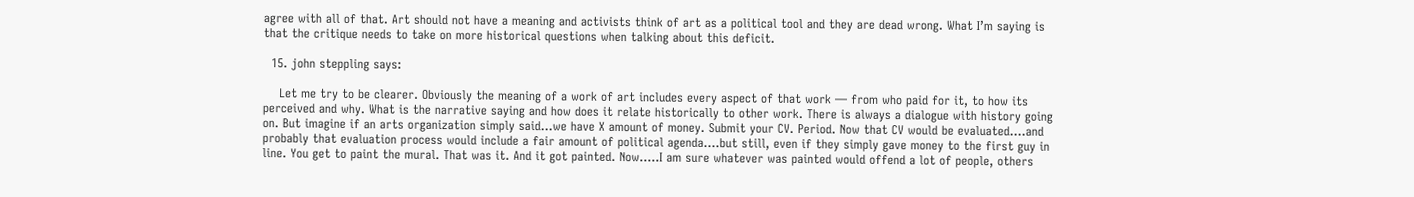agree with all of that. Art should not have a meaning and activists think of art as a political tool and they are dead wrong. What I’m saying is that the critique needs to take on more historical questions when talking about this deficit.

  15. john steppling says:

    Let me try to be clearer. Obviously the meaning of a work of art includes every aspect of that work — from who paid for it, to how its perceived and why. What is the narrative saying and how does it relate historically to other work. There is always a dialogue with history going on. But imagine if an arts organization simply said…we have X amount of money. Submit your CV. Period. Now that CV would be evaluated….and probably that evaluation process would include a fair amount of political agenda….but still, even if they simply gave money to the first guy in line. You get to paint the mural. That was it. And it got painted. Now…..I am sure whatever was painted would offend a lot of people, others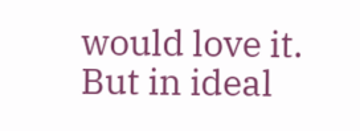would love it. But in ideal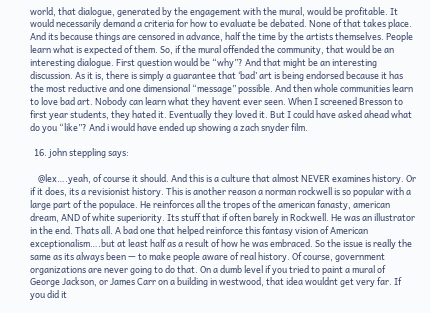world, that dialogue, generated by the engagement with the mural, would be profitable. It would necessarily demand a criteria for how to evaluate be debated. None of that takes place. And its because things are censored in advance, half the time by the artists themselves. People learn what is expected of them. So, if the mural offended the community, that would be an interesting dialogue. First question would be “why”? And that might be an interesting discussion. As it is, there is simply a guarantee that ‘bad’ art is being endorsed because it has the most reductive and one dimensional “message” possible. And then whole communities learn to love bad art. Nobody can learn what they havent ever seen. When I screened Bresson to first year students, they hated it. Eventually they loved it. But I could have asked ahead what do you “like”? And i would have ended up showing a zach snyder film.

  16. john steppling says:

    @lex….yeah, of course it should. And this is a culture that almost NEVER examines history. Or if it does, its a revisionist history. This is another reason a norman rockwell is so popular with a large part of the populace. He reinforces all the tropes of the american fanasty, american dream, AND of white superiority. Its stuff that if often barely in Rockwell. He was an illustrator in the end. Thats all. A bad one that helped reinforce this fantasy vision of American exceptionalism….but at least half as a result of how he was embraced. So the issue is really the same as its always been — to make people aware of real history. Of course, government organizations are never going to do that. On a dumb level if you tried to paint a mural of George Jackson, or James Carr on a building in westwood, that idea wouldnt get very far. If you did it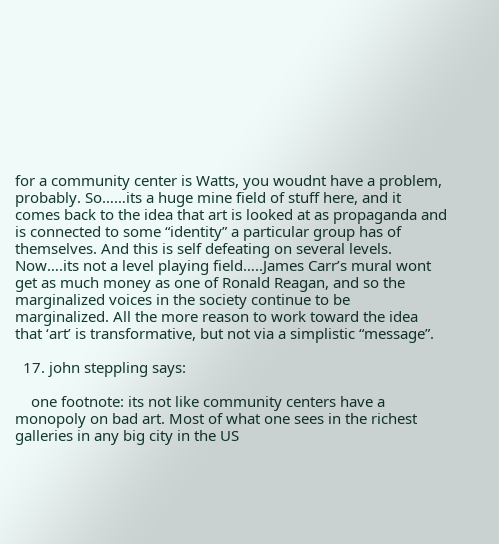for a community center is Watts, you woudnt have a problem, probably. So……its a huge mine field of stuff here, and it comes back to the idea that art is looked at as propaganda and is connected to some “identity” a particular group has of themselves. And this is self defeating on several levels. Now….its not a level playing field…..James Carr’s mural wont get as much money as one of Ronald Reagan, and so the marginalized voices in the society continue to be marginalized. All the more reason to work toward the idea that ‘art’ is transformative, but not via a simplistic “message”.

  17. john steppling says:

    one footnote: its not like community centers have a monopoly on bad art. Most of what one sees in the richest galleries in any big city in the US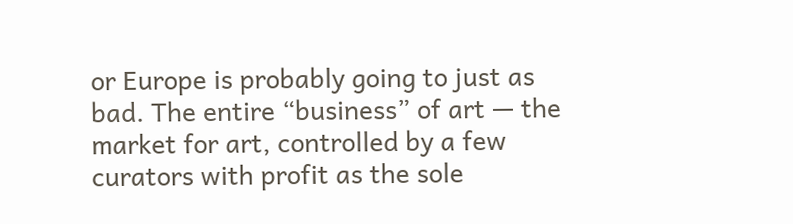or Europe is probably going to just as bad. The entire “business” of art — the market for art, controlled by a few curators with profit as the sole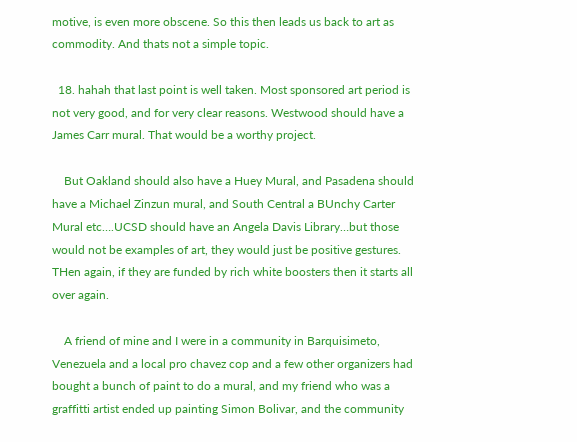motive, is even more obscene. So this then leads us back to art as commodity. And thats not a simple topic.

  18. hahah that last point is well taken. Most sponsored art period is not very good, and for very clear reasons. Westwood should have a James Carr mural. That would be a worthy project.

    But Oakland should also have a Huey Mural, and Pasadena should have a Michael Zinzun mural, and South Central a BUnchy Carter Mural etc….UCSD should have an Angela Davis Library…but those would not be examples of art, they would just be positive gestures. THen again, if they are funded by rich white boosters then it starts all over again.

    A friend of mine and I were in a community in Barquisimeto, Venezuela and a local pro chavez cop and a few other organizers had bought a bunch of paint to do a mural, and my friend who was a graffitti artist ended up painting Simon Bolivar, and the community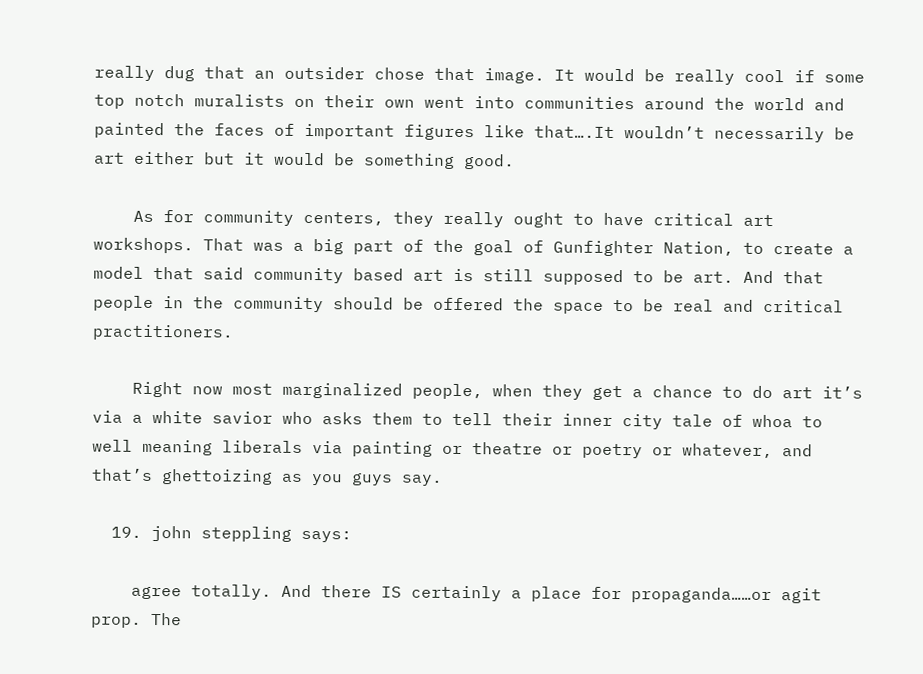really dug that an outsider chose that image. It would be really cool if some top notch muralists on their own went into communities around the world and painted the faces of important figures like that….It wouldn’t necessarily be art either but it would be something good.

    As for community centers, they really ought to have critical art workshops. That was a big part of the goal of Gunfighter Nation, to create a model that said community based art is still supposed to be art. And that people in the community should be offered the space to be real and critical practitioners.

    Right now most marginalized people, when they get a chance to do art it’s via a white savior who asks them to tell their inner city tale of whoa to well meaning liberals via painting or theatre or poetry or whatever, and that’s ghettoizing as you guys say.

  19. john steppling says:

    agree totally. And there IS certainly a place for propaganda……or agit prop. The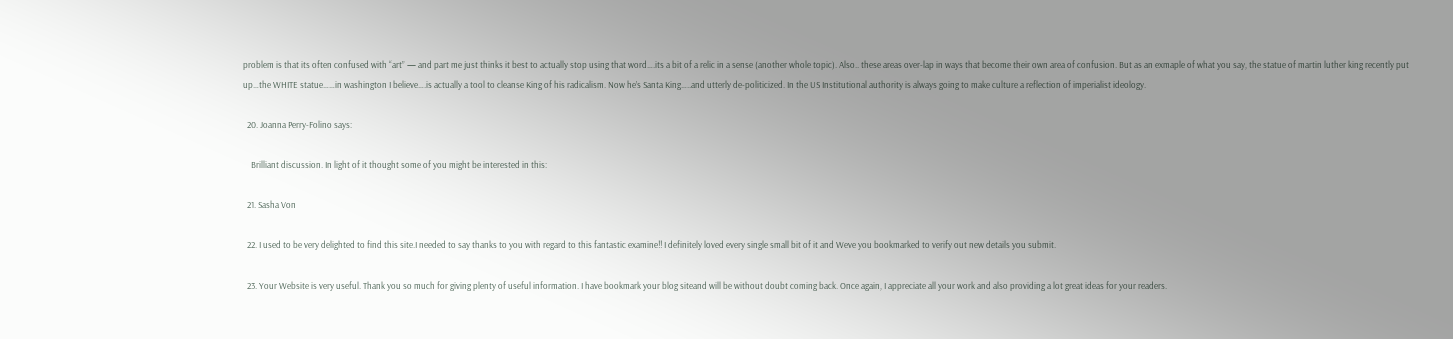problem is that its often confused with “art” — and part me just thinks it best to actually stop using that word….its a bit of a relic in a sense (another whole topic). Also.. these areas over-lap in ways that become their own area of confusion. But as an exmaple of what you say, the statue of martin luther king recently put up…the WHITE statue……in washington I believe….is actually a tool to cleanse King of his radicalism. Now he’s Santa King…..and utterly de-politicized. In the US Institutional authority is always going to make culture a reflection of imperialist ideology.

  20. Joanna Perry-Folino says:

    Brilliant discussion. In light of it thought some of you might be interested in this:

  21. Sasha Von

  22. I used to be very delighted to find this site.I needed to say thanks to you with regard to this fantastic examine!! I definitely loved every single small bit of it and Weve you bookmarked to verify out new details you submit.

  23. Your Website is very useful. Thank you so much for giving plenty of useful information. I have bookmark your blog siteand will be without doubt coming back. Once again, I appreciate all your work and also providing a lot great ideas for your readers.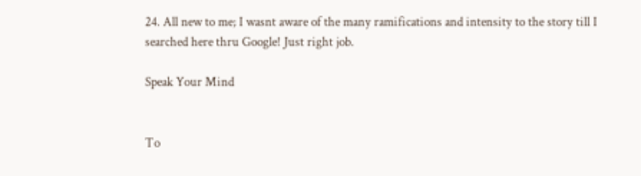24. All new to me; I wasnt aware of the many ramifications and intensity to the story till I searched here thru Google! Just right job.

Speak Your Mind


To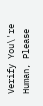Verify You\'re Human, Please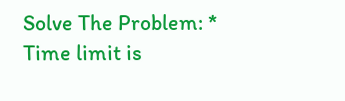Solve The Problem: * Time limit is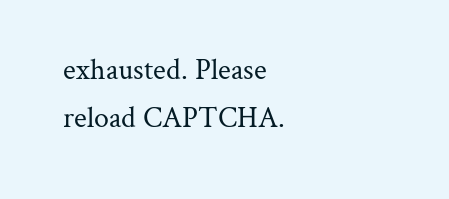exhausted. Please reload CAPTCHA.